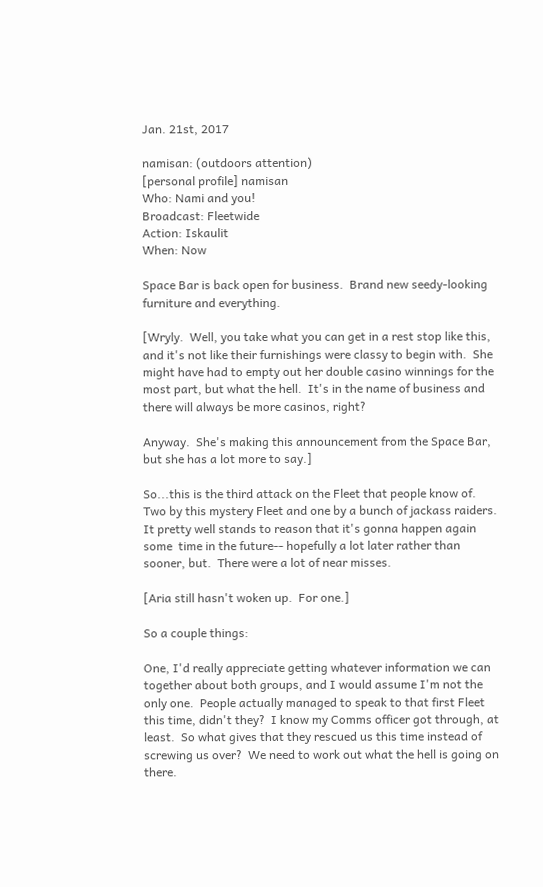Jan. 21st, 2017

namisan: (outdoors attention)
[personal profile] namisan
Who: Nami and you!
Broadcast: Fleetwide
Action: Iskaulit
When: Now

Space Bar is back open for business.  Brand new seedy-looking furniture and everything.

[Wryly.  Well, you take what you can get in a rest stop like this, and it's not like their furnishings were classy to begin with.  She might have had to empty out her double casino winnings for the most part, but what the hell.  It's in the name of business and there will always be more casinos, right?

Anyway.  She's making this announcement from the Space Bar, but she has a lot more to say.]

So...this is the third attack on the Fleet that people know of.  Two by this mystery Fleet and one by a bunch of jackass raiders.  It pretty well stands to reason that it's gonna happen again some  time in the future-- hopefully a lot later rather than sooner, but.  There were a lot of near misses.

[Aria still hasn't woken up.  For one.]

So a couple things:

One, I'd really appreciate getting whatever information we can together about both groups, and I would assume I'm not the only one.  People actually managed to speak to that first Fleet this time, didn't they?  I know my Comms officer got through, at least.  So what gives that they rescued us this time instead of screwing us over?  We need to work out what the hell is going on there.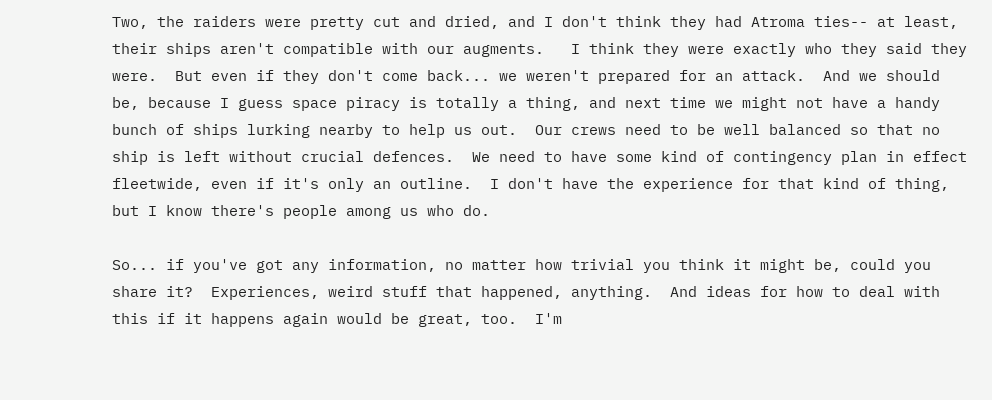Two, the raiders were pretty cut and dried, and I don't think they had Atroma ties-- at least, their ships aren't compatible with our augments.   I think they were exactly who they said they were.  But even if they don't come back... we weren't prepared for an attack.  And we should be, because I guess space piracy is totally a thing, and next time we might not have a handy bunch of ships lurking nearby to help us out.  Our crews need to be well balanced so that no ship is left without crucial defences.  We need to have some kind of contingency plan in effect fleetwide, even if it's only an outline.  I don't have the experience for that kind of thing, but I know there's people among us who do.

So... if you've got any information, no matter how trivial you think it might be, could you share it?  Experiences, weird stuff that happened, anything.  And ideas for how to deal with this if it happens again would be great, too.  I'm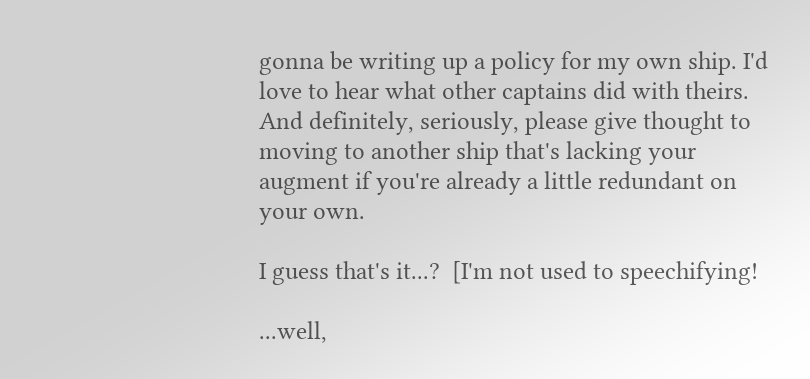gonna be writing up a policy for my own ship. I'd love to hear what other captains did with theirs.  And definitely, seriously, please give thought to moving to another ship that's lacking your augment if you're already a little redundant on your own.

I guess that's it...?  [I'm not used to speechifying!

...well,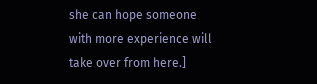she can hope someone with more experience will take over from here.]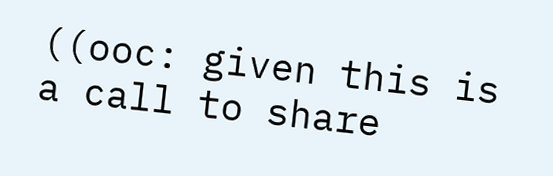((ooc: given this is a call to share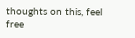thoughts on this, feel free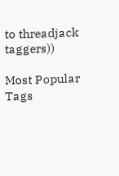to threadjack taggers))

Most Popular Tags